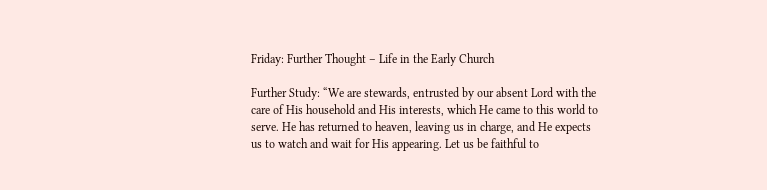Friday: Further Thought – Life in the Early Church

Further Study: “We are stewards, entrusted by our absent Lord with the care of His household and His interests, which He came to this world to serve. He has returned to heaven, leaving us in charge, and He expects us to watch and wait for His appearing. Let us be faithful to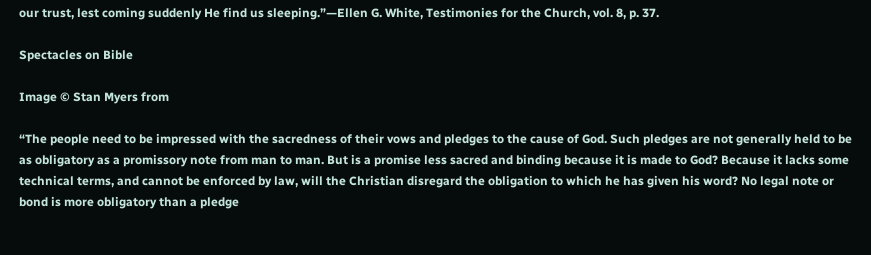our trust, lest coming suddenly He find us sleeping.”—Ellen G. White, Testimonies for the Church, vol. 8, p. 37.

Spectacles on Bible

Image © Stan Myers from

“The people need to be impressed with the sacredness of their vows and pledges to the cause of God. Such pledges are not generally held to be as obligatory as a promissory note from man to man. But is a promise less sacred and binding because it is made to God? Because it lacks some technical terms, and cannot be enforced by law, will the Christian disregard the obligation to which he has given his word? No legal note or bond is more obligatory than a pledge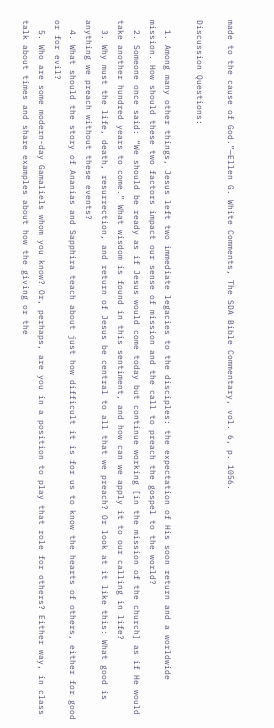made to the cause of God.”—Ellen G. White Comments, The SDA Bible Commentary, vol. 6, p. 1056.

Discussion Questions:

  1. Among many other things, Jesus left two immediate legacies to the disciples: the expectation of His soon return and a worldwide mission. How should these two factors impact our sense of mission and the call to preach the gospel to the world?
  2. Someone once said: “We should be ready as if Jesus would come today but continue working [in the mission of the church] as if He would take another hundred years to come.” What wisdom is found in this sentiment, and how can we apply it to our calling in life?
  3. Why must the life, death, resurrection, and return of Jesus be central to all that we preach? Or look at it like this: What good is anything we preach without these events?
  4. What should the story of Ananias and Sapphira teach about just how difficult it is for us to know the hearts of others, either for good or for evil?
  5. Who are some modern-day Gamaliels whom you know? Or, perhaps, are you in a position to play that role for others? Either way, in class talk about times and share examples about how the giving or the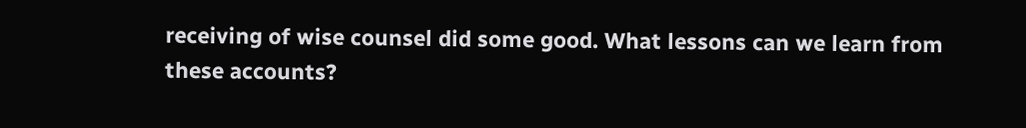receiving of wise counsel did some good. What lessons can we learn from these accounts?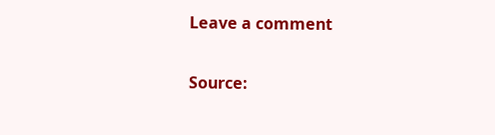Leave a comment

Source: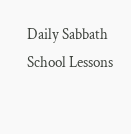Daily Sabbath School Lessons